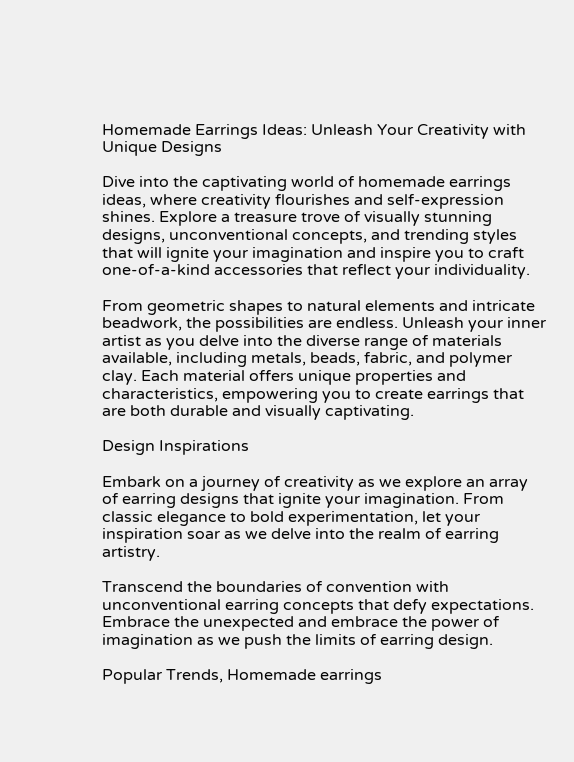Homemade Earrings Ideas: Unleash Your Creativity with Unique Designs

Dive into the captivating world of homemade earrings ideas, where creativity flourishes and self-expression shines. Explore a treasure trove of visually stunning designs, unconventional concepts, and trending styles that will ignite your imagination and inspire you to craft one-of-a-kind accessories that reflect your individuality.

From geometric shapes to natural elements and intricate beadwork, the possibilities are endless. Unleash your inner artist as you delve into the diverse range of materials available, including metals, beads, fabric, and polymer clay. Each material offers unique properties and characteristics, empowering you to create earrings that are both durable and visually captivating.

Design Inspirations

Embark on a journey of creativity as we explore an array of earring designs that ignite your imagination. From classic elegance to bold experimentation, let your inspiration soar as we delve into the realm of earring artistry.

Transcend the boundaries of convention with unconventional earring concepts that defy expectations. Embrace the unexpected and embrace the power of imagination as we push the limits of earring design.

Popular Trends, Homemade earrings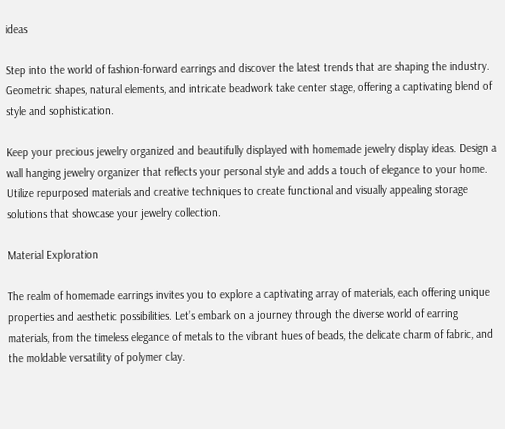ideas

Step into the world of fashion-forward earrings and discover the latest trends that are shaping the industry. Geometric shapes, natural elements, and intricate beadwork take center stage, offering a captivating blend of style and sophistication.

Keep your precious jewelry organized and beautifully displayed with homemade jewelry display ideas. Design a wall hanging jewelry organizer that reflects your personal style and adds a touch of elegance to your home. Utilize repurposed materials and creative techniques to create functional and visually appealing storage solutions that showcase your jewelry collection.

Material Exploration

The realm of homemade earrings invites you to explore a captivating array of materials, each offering unique properties and aesthetic possibilities. Let’s embark on a journey through the diverse world of earring materials, from the timeless elegance of metals to the vibrant hues of beads, the delicate charm of fabric, and the moldable versatility of polymer clay.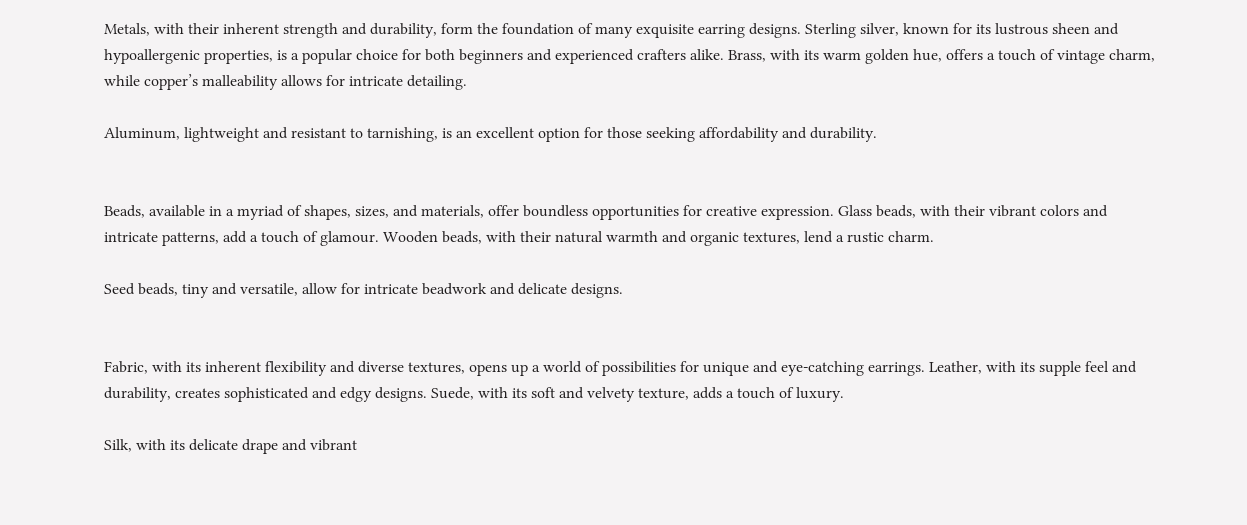Metals, with their inherent strength and durability, form the foundation of many exquisite earring designs. Sterling silver, known for its lustrous sheen and hypoallergenic properties, is a popular choice for both beginners and experienced crafters alike. Brass, with its warm golden hue, offers a touch of vintage charm, while copper’s malleability allows for intricate detailing.

Aluminum, lightweight and resistant to tarnishing, is an excellent option for those seeking affordability and durability.


Beads, available in a myriad of shapes, sizes, and materials, offer boundless opportunities for creative expression. Glass beads, with their vibrant colors and intricate patterns, add a touch of glamour. Wooden beads, with their natural warmth and organic textures, lend a rustic charm.

Seed beads, tiny and versatile, allow for intricate beadwork and delicate designs.


Fabric, with its inherent flexibility and diverse textures, opens up a world of possibilities for unique and eye-catching earrings. Leather, with its supple feel and durability, creates sophisticated and edgy designs. Suede, with its soft and velvety texture, adds a touch of luxury.

Silk, with its delicate drape and vibrant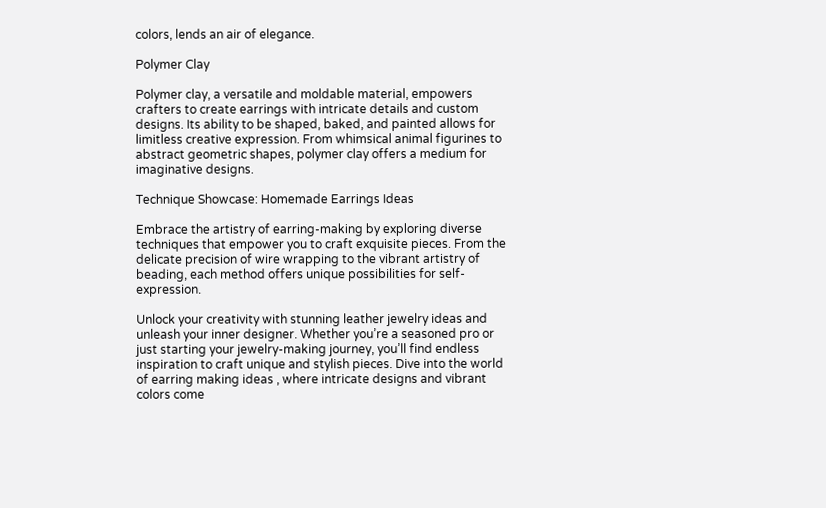colors, lends an air of elegance.

Polymer Clay

Polymer clay, a versatile and moldable material, empowers crafters to create earrings with intricate details and custom designs. Its ability to be shaped, baked, and painted allows for limitless creative expression. From whimsical animal figurines to abstract geometric shapes, polymer clay offers a medium for imaginative designs.

Technique Showcase: Homemade Earrings Ideas

Embrace the artistry of earring-making by exploring diverse techniques that empower you to craft exquisite pieces. From the delicate precision of wire wrapping to the vibrant artistry of beading, each method offers unique possibilities for self-expression.

Unlock your creativity with stunning leather jewelry ideas and unleash your inner designer. Whether you’re a seasoned pro or just starting your jewelry-making journey, you’ll find endless inspiration to craft unique and stylish pieces. Dive into the world of earring making ideas , where intricate designs and vibrant colors come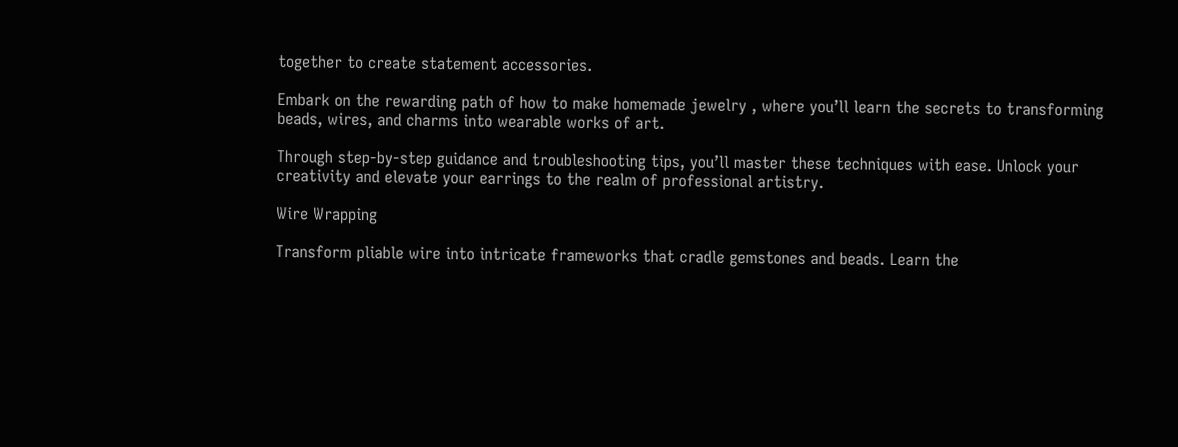together to create statement accessories.

Embark on the rewarding path of how to make homemade jewelry , where you’ll learn the secrets to transforming beads, wires, and charms into wearable works of art.

Through step-by-step guidance and troubleshooting tips, you’ll master these techniques with ease. Unlock your creativity and elevate your earrings to the realm of professional artistry.

Wire Wrapping

Transform pliable wire into intricate frameworks that cradle gemstones and beads. Learn the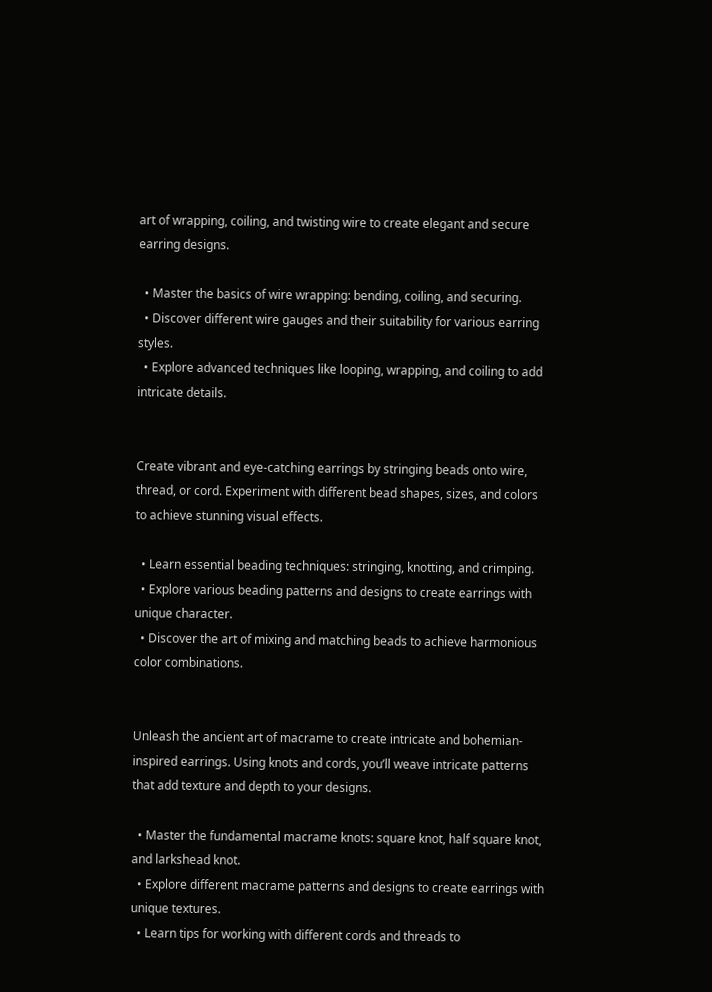art of wrapping, coiling, and twisting wire to create elegant and secure earring designs.

  • Master the basics of wire wrapping: bending, coiling, and securing.
  • Discover different wire gauges and their suitability for various earring styles.
  • Explore advanced techniques like looping, wrapping, and coiling to add intricate details.


Create vibrant and eye-catching earrings by stringing beads onto wire, thread, or cord. Experiment with different bead shapes, sizes, and colors to achieve stunning visual effects.

  • Learn essential beading techniques: stringing, knotting, and crimping.
  • Explore various beading patterns and designs to create earrings with unique character.
  • Discover the art of mixing and matching beads to achieve harmonious color combinations.


Unleash the ancient art of macrame to create intricate and bohemian-inspired earrings. Using knots and cords, you’ll weave intricate patterns that add texture and depth to your designs.

  • Master the fundamental macrame knots: square knot, half square knot, and larkshead knot.
  • Explore different macrame patterns and designs to create earrings with unique textures.
  • Learn tips for working with different cords and threads to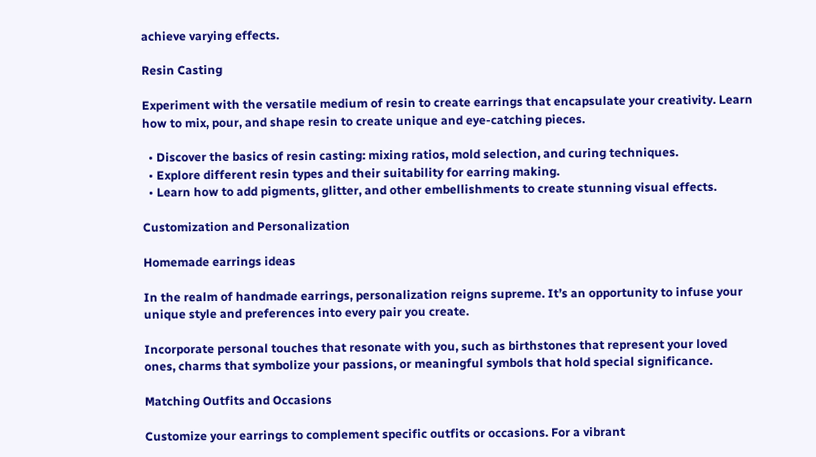achieve varying effects.

Resin Casting

Experiment with the versatile medium of resin to create earrings that encapsulate your creativity. Learn how to mix, pour, and shape resin to create unique and eye-catching pieces.

  • Discover the basics of resin casting: mixing ratios, mold selection, and curing techniques.
  • Explore different resin types and their suitability for earring making.
  • Learn how to add pigments, glitter, and other embellishments to create stunning visual effects.

Customization and Personalization

Homemade earrings ideas

In the realm of handmade earrings, personalization reigns supreme. It’s an opportunity to infuse your unique style and preferences into every pair you create.

Incorporate personal touches that resonate with you, such as birthstones that represent your loved ones, charms that symbolize your passions, or meaningful symbols that hold special significance.

Matching Outfits and Occasions

Customize your earrings to complement specific outfits or occasions. For a vibrant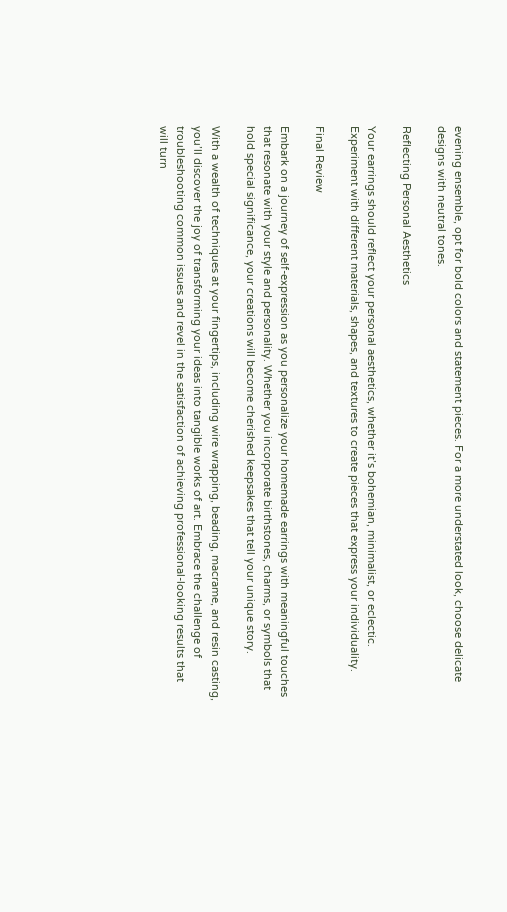evening ensemble, opt for bold colors and statement pieces. For a more understated look, choose delicate designs with neutral tones.

Reflecting Personal Aesthetics

Your earrings should reflect your personal aesthetics, whether it’s bohemian, minimalist, or eclectic. Experiment with different materials, shapes, and textures to create pieces that express your individuality.

Final Review

Embark on a journey of self-expression as you personalize your homemade earrings with meaningful touches that resonate with your style and personality. Whether you incorporate birthstones, charms, or symbols that hold special significance, your creations will become cherished keepsakes that tell your unique story.

With a wealth of techniques at your fingertips, including wire wrapping, beading, macrame, and resin casting, you’ll discover the joy of transforming your ideas into tangible works of art. Embrace the challenge of troubleshooting common issues and revel in the satisfaction of achieving professional-looking results that will turn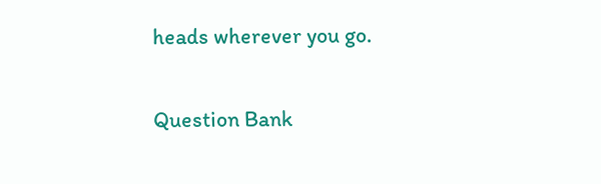heads wherever you go.

Question Bank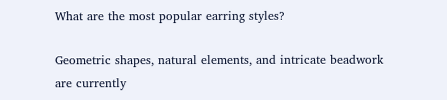What are the most popular earring styles?

Geometric shapes, natural elements, and intricate beadwork are currently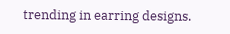trending in earring designs.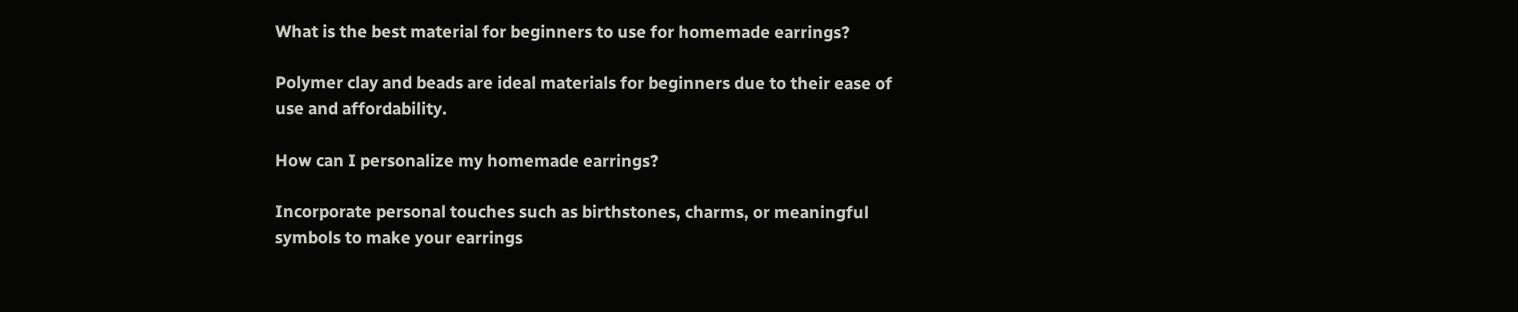What is the best material for beginners to use for homemade earrings?

Polymer clay and beads are ideal materials for beginners due to their ease of use and affordability.

How can I personalize my homemade earrings?

Incorporate personal touches such as birthstones, charms, or meaningful symbols to make your earrings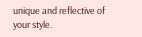unique and reflective of your style.